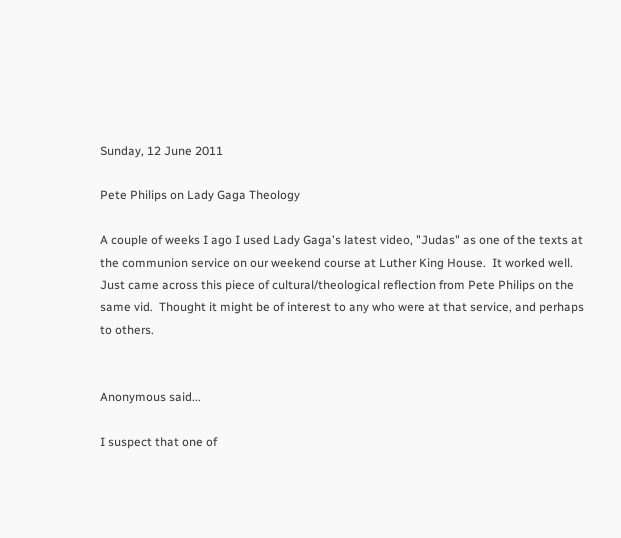Sunday, 12 June 2011

Pete Philips on Lady Gaga Theology

A couple of weeks I ago I used Lady Gaga's latest video, "Judas" as one of the texts at the communion service on our weekend course at Luther King House.  It worked well.  Just came across this piece of cultural/theological reflection from Pete Philips on the same vid.  Thought it might be of interest to any who were at that service, and perhaps to others.


Anonymous said...

I suspect that one of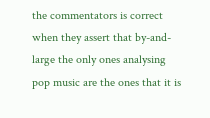the commentators is correct when they assert that by-and-large the only ones analysing pop music are the ones that it is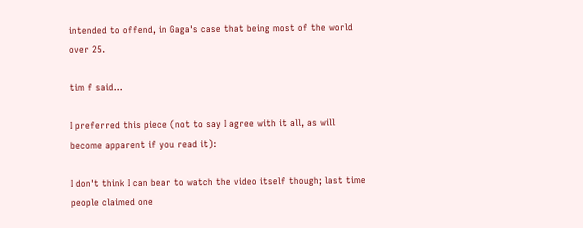intended to offend, in Gaga's case that being most of the world over 25.

tim f said...

I preferred this piece (not to say I agree with it all, as will become apparent if you read it):

I don't think I can bear to watch the video itself though; last time people claimed one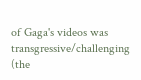of Gaga's videos was transgressive/challenging (the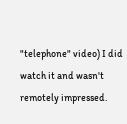"telephone" video) I did watch it and wasn't remotely impressed.